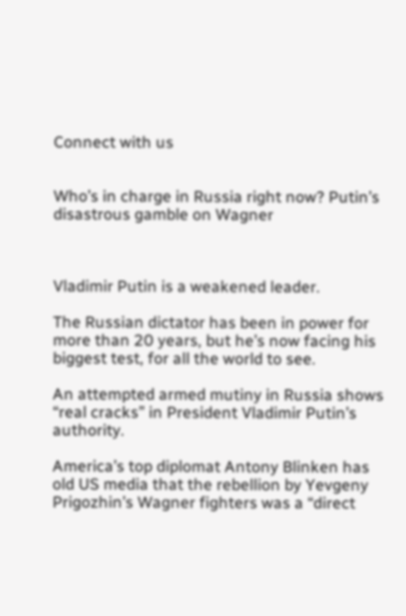Connect with us


Who’s in charge in Russia right now? Putin’s disastrous gamble on Wagner



Vladimir Putin is a weakened leader.

The Russian dictator has been in power for more than 20 years, but he’s now facing his biggest test, for all the world to see.

An attempted armed mutiny in Russia shows “real cracks” in President Vladimir Putin’s authority.

America’s top diplomat Antony Blinken has old US media that the rebellion by Yevgeny Prigozhin’s Wagner fighters was a “direct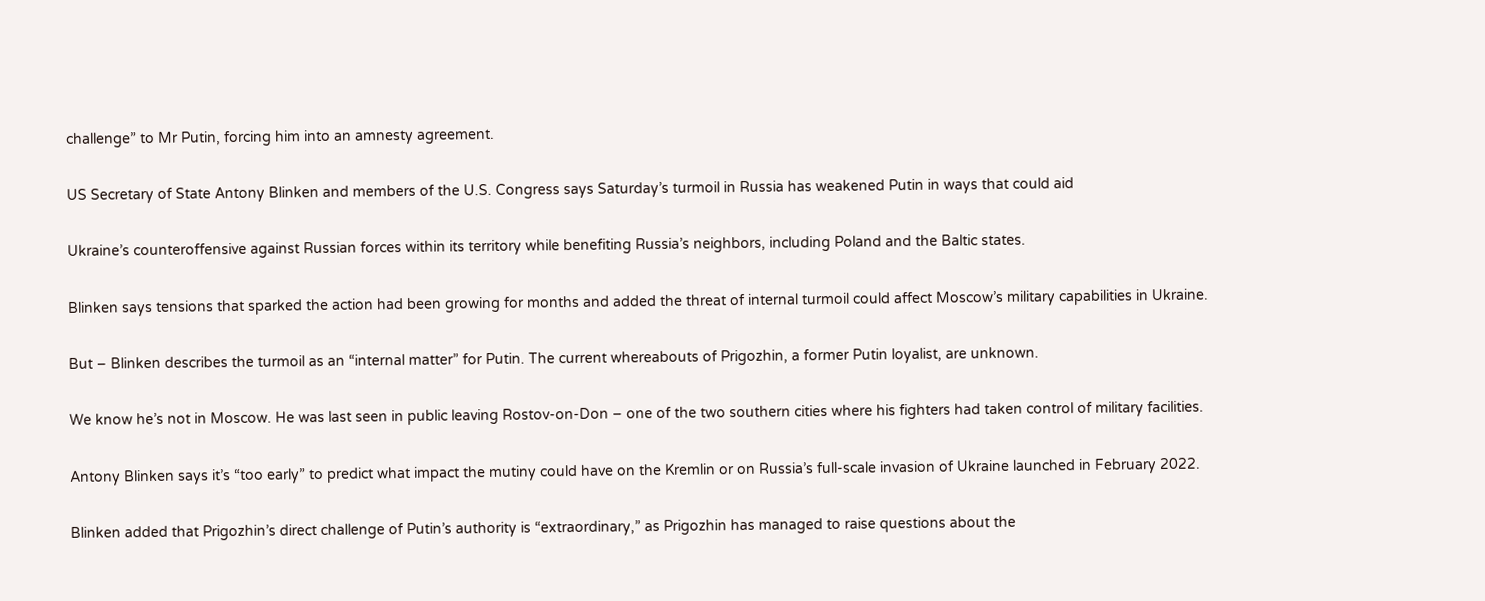challenge” to Mr Putin, forcing him into an amnesty agreement.

US Secretary of State Antony Blinken and members of the U.S. Congress says Saturday’s turmoil in Russia has weakened Putin in ways that could aid

Ukraine’s counteroffensive against Russian forces within its territory while benefiting Russia’s neighbors, including Poland and the Baltic states.

Blinken says tensions that sparked the action had been growing for months and added the threat of internal turmoil could affect Moscow’s military capabilities in Ukraine.

But – Blinken describes the turmoil as an “internal matter” for Putin. The current whereabouts of Prigozhin, a former Putin loyalist, are unknown.

We know he’s not in Moscow. He was last seen in public leaving Rostov-on-Don – one of the two southern cities where his fighters had taken control of military facilities.

Antony Blinken says it’s “too early” to predict what impact the mutiny could have on the Kremlin or on Russia’s full-scale invasion of Ukraine launched in February 2022.

Blinken added that Prigozhin’s direct challenge of Putin’s authority is “extraordinary,” as Prigozhin has managed to raise questions about the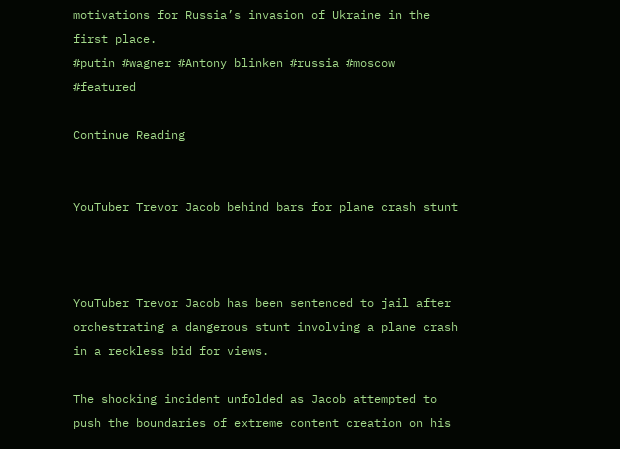motivations for Russia’s invasion of Ukraine in the first place.
#putin #wagner #Antony blinken #russia #moscow #featured

Continue Reading


YouTuber Trevor Jacob behind bars for plane crash stunt



YouTuber Trevor Jacob has been sentenced to jail after orchestrating a dangerous stunt involving a plane crash in a reckless bid for views.

The shocking incident unfolded as Jacob attempted to push the boundaries of extreme content creation on his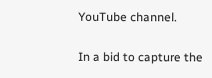YouTube channel.

In a bid to capture the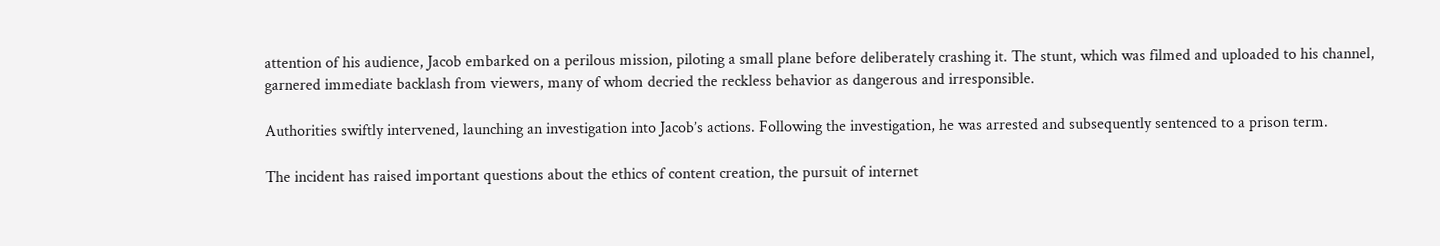attention of his audience, Jacob embarked on a perilous mission, piloting a small plane before deliberately crashing it. The stunt, which was filmed and uploaded to his channel, garnered immediate backlash from viewers, many of whom decried the reckless behavior as dangerous and irresponsible.

Authorities swiftly intervened, launching an investigation into Jacob’s actions. Following the investigation, he was arrested and subsequently sentenced to a prison term.

The incident has raised important questions about the ethics of content creation, the pursuit of internet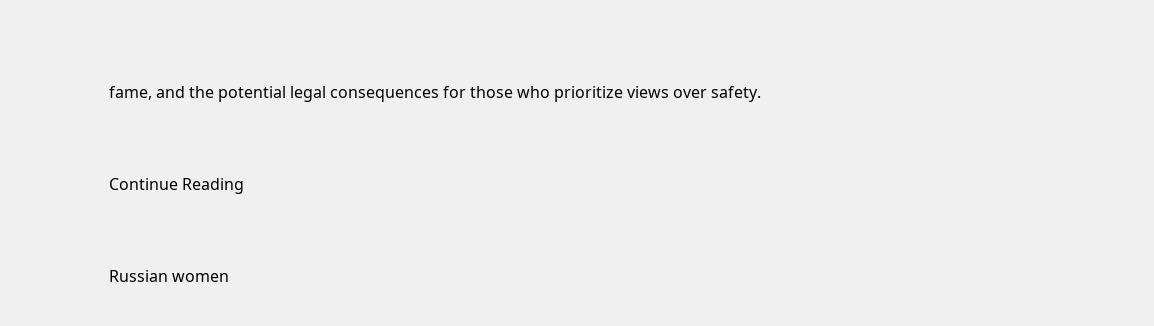fame, and the potential legal consequences for those who prioritize views over safety.


Continue Reading


Russian women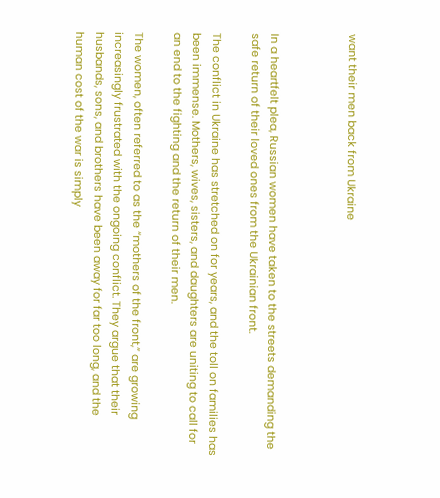want their men back from Ukraine



In a heartfelt plea, Russian women have taken to the streets demanding the safe return of their loved ones from the Ukrainian front.

The conflict in Ukraine has stretched on for years, and the toll on families has been immense. Mothers, wives, sisters, and daughters are uniting to call for an end to the fighting and the return of their men.

The women, often referred to as the “mothers of the front,” are growing increasingly frustrated with the ongoing conflict. They argue that their husbands, sons, and brothers have been away for far too long, and the human cost of the war is simply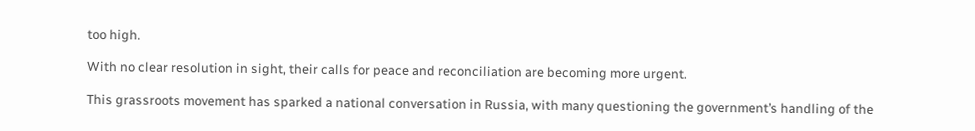too high.

With no clear resolution in sight, their calls for peace and reconciliation are becoming more urgent.

This grassroots movement has sparked a national conversation in Russia, with many questioning the government’s handling of the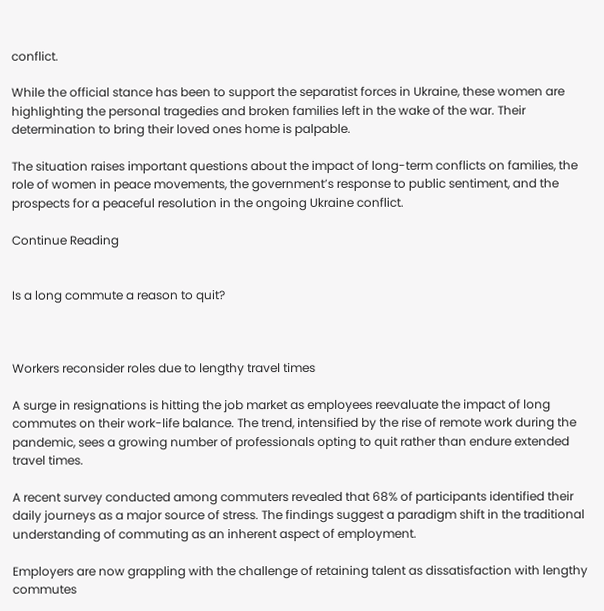conflict.

While the official stance has been to support the separatist forces in Ukraine, these women are highlighting the personal tragedies and broken families left in the wake of the war. Their determination to bring their loved ones home is palpable.

The situation raises important questions about the impact of long-term conflicts on families, the role of women in peace movements, the government’s response to public sentiment, and the prospects for a peaceful resolution in the ongoing Ukraine conflict.

Continue Reading


Is a long commute a reason to quit?



Workers reconsider roles due to lengthy travel times

A surge in resignations is hitting the job market as employees reevaluate the impact of long commutes on their work-life balance. The trend, intensified by the rise of remote work during the pandemic, sees a growing number of professionals opting to quit rather than endure extended travel times.

A recent survey conducted among commuters revealed that 68% of participants identified their daily journeys as a major source of stress. The findings suggest a paradigm shift in the traditional understanding of commuting as an inherent aspect of employment.

Employers are now grappling with the challenge of retaining talent as dissatisfaction with lengthy commutes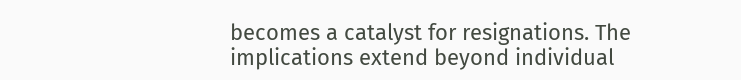becomes a catalyst for resignations. The implications extend beyond individual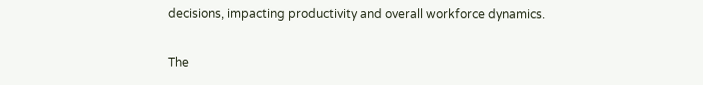decisions, impacting productivity and overall workforce dynamics.

The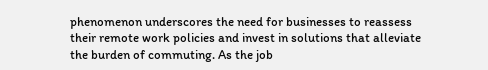phenomenon underscores the need for businesses to reassess their remote work policies and invest in solutions that alleviate the burden of commuting. As the job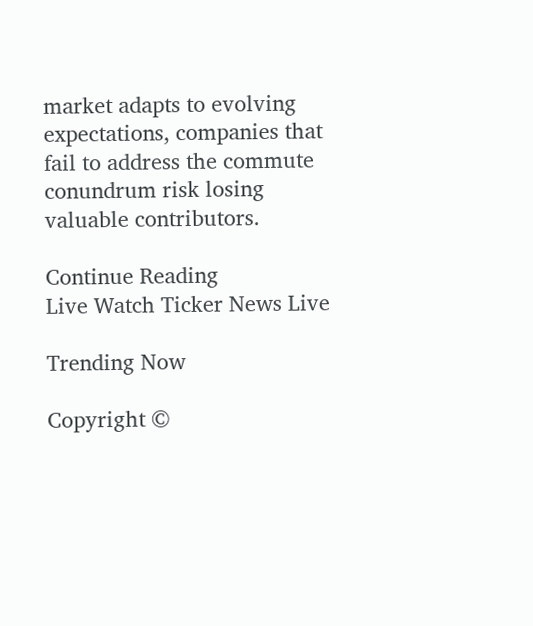market adapts to evolving expectations, companies that fail to address the commute conundrum risk losing valuable contributors.

Continue Reading
Live Watch Ticker News Live

Trending Now

Copyright ©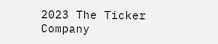2023 The Ticker Company